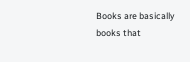Books are basically books that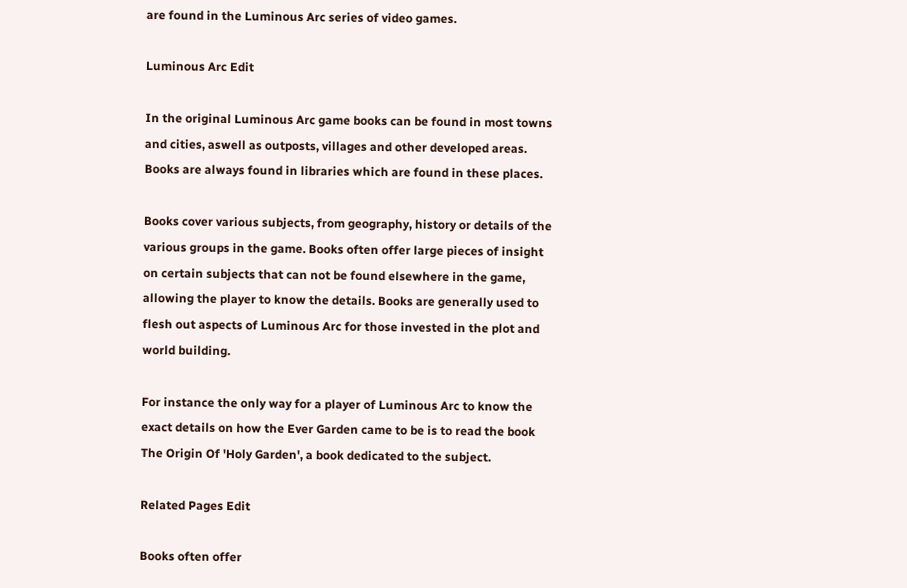are found in the Luminous Arc series of video games.

Luminous Arc Edit

In the original Luminous Arc game books can be found in most towns and cities, aswell as outposts, villages and other developed areas. Books are always found in libraries which are found in these places.

Books cover various subjects, from geography, history or details of the various groups in the game. Books often offer large pieces of insight on certain subjects that can not be found elsewhere in the game, allowing the player to know the details. Books are generally used to flesh out aspects of Luminous Arc for those invested in the plot and world building.

For instance the only way for a player of Luminous Arc to know the exact details on how the Ever Garden came to be is to read the book The Origin Of 'Holy Garden', a book dedicated to the subject.

Related Pages Edit

Books often offer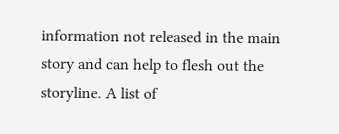information not released in the main story and can help to flesh out the storyline. A list of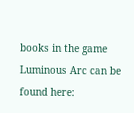books in the game Luminous Arc can be found here: